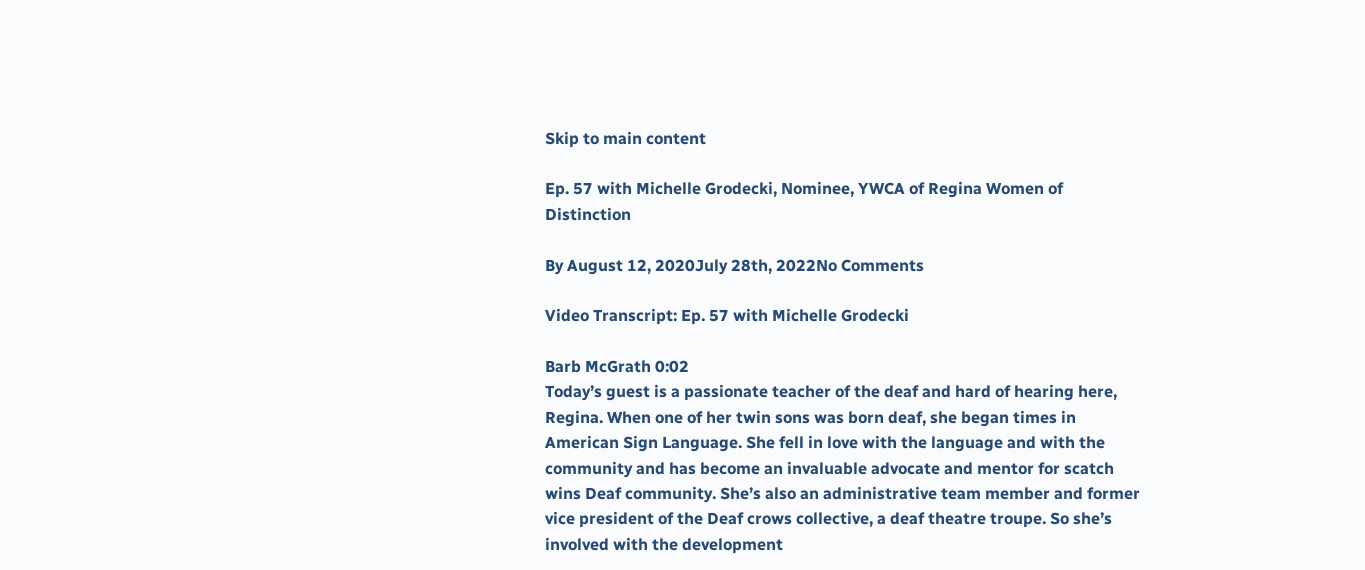Skip to main content

Ep. 57 with Michelle Grodecki, Nominee, YWCA of Regina Women of Distinction

By August 12, 2020July 28th, 2022No Comments

Video Transcript: Ep. 57 with Michelle Grodecki

Barb McGrath 0:02
Today’s guest is a passionate teacher of the deaf and hard of hearing here, Regina. When one of her twin sons was born deaf, she began times in American Sign Language. She fell in love with the language and with the community and has become an invaluable advocate and mentor for scatch wins Deaf community. She’s also an administrative team member and former vice president of the Deaf crows collective, a deaf theatre troupe. So she’s involved with the development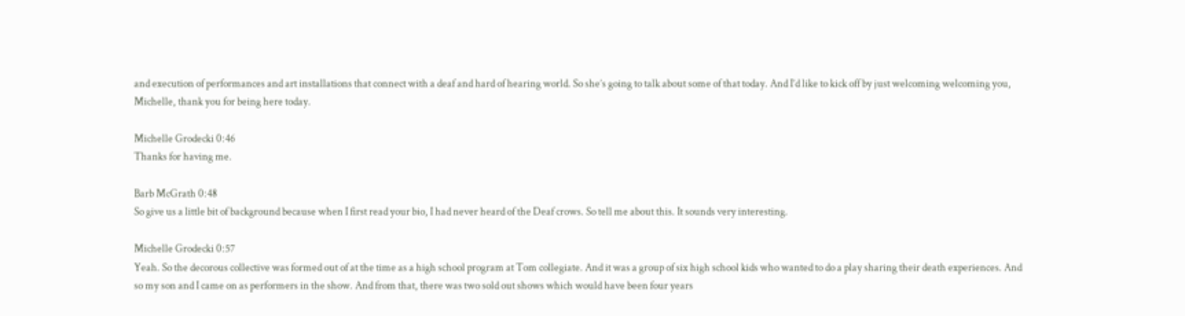and execution of performances and art installations that connect with a deaf and hard of hearing world. So she’s going to talk about some of that today. And I’d like to kick off by just welcoming welcoming you, Michelle, thank you for being here today.

Michelle Grodecki 0:46
Thanks for having me.

Barb McGrath 0:48
So give us a little bit of background because when I first read your bio, I had never heard of the Deaf crows. So tell me about this. It sounds very interesting.

Michelle Grodecki 0:57
Yeah. So the decorous collective was formed out of at the time as a high school program at Tom collegiate. And it was a group of six high school kids who wanted to do a play sharing their death experiences. And so my son and I came on as performers in the show. And from that, there was two sold out shows which would have been four years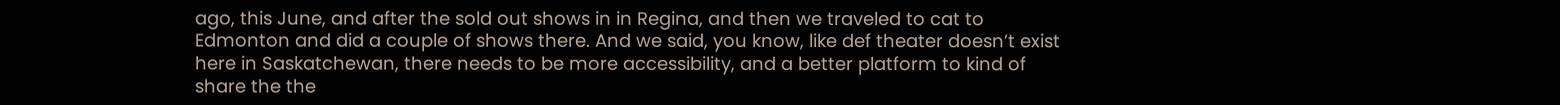ago, this June, and after the sold out shows in in Regina, and then we traveled to cat to Edmonton and did a couple of shows there. And we said, you know, like def theater doesn’t exist here in Saskatchewan, there needs to be more accessibility, and a better platform to kind of share the the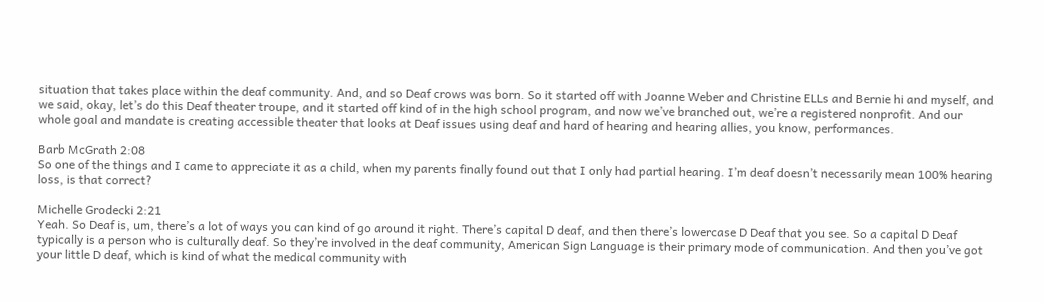situation that takes place within the deaf community. And, and so Deaf crows was born. So it started off with Joanne Weber and Christine ELLs and Bernie hi and myself, and we said, okay, let’s do this Deaf theater troupe, and it started off kind of in the high school program, and now we’ve branched out, we’re a registered nonprofit. And our whole goal and mandate is creating accessible theater that looks at Deaf issues using deaf and hard of hearing and hearing allies, you know, performances.

Barb McGrath 2:08
So one of the things and I came to appreciate it as a child, when my parents finally found out that I only had partial hearing. I’m deaf doesn’t necessarily mean 100% hearing loss, is that correct?

Michelle Grodecki 2:21
Yeah. So Deaf is, um, there’s a lot of ways you can kind of go around it right. There’s capital D deaf, and then there’s lowercase D Deaf that you see. So a capital D Deaf typically is a person who is culturally deaf. So they’re involved in the deaf community, American Sign Language is their primary mode of communication. And then you’ve got your little D deaf, which is kind of what the medical community with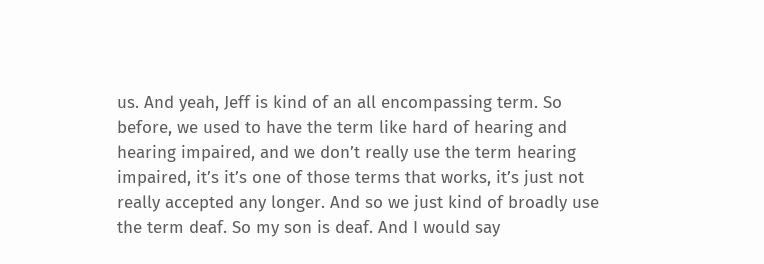us. And yeah, Jeff is kind of an all encompassing term. So before, we used to have the term like hard of hearing and hearing impaired, and we don’t really use the term hearing impaired, it’s it’s one of those terms that works, it’s just not really accepted any longer. And so we just kind of broadly use the term deaf. So my son is deaf. And I would say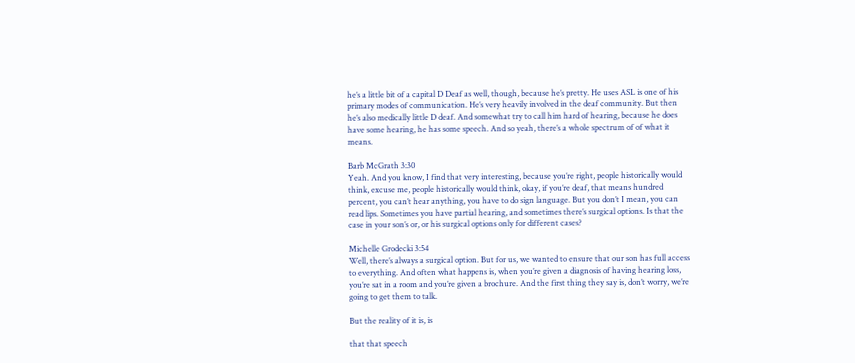he’s a little bit of a capital D Deaf as well, though, because he’s pretty. He uses ASL is one of his primary modes of communication. He’s very heavily involved in the deaf community. But then he’s also medically little D deaf. And somewhat try to call him hard of hearing, because he does have some hearing, he has some speech. And so yeah, there’s a whole spectrum of of what it means.

Barb McGrath 3:30
Yeah. And you know, I find that very interesting, because you’re right, people historically would think, excuse me, people historically would think, okay, if you’re deaf, that means hundred percent, you can’t hear anything, you have to do sign language. But you don’t I mean, you can read lips. Sometimes you have partial hearing, and sometimes there’s surgical options. Is that the case in your son’s or, or his surgical options only for different cases?

Michelle Grodecki 3:54
Well, there’s always a surgical option. But for us, we wanted to ensure that our son has full access to everything. And often what happens is, when you’re given a diagnosis of having hearing loss, you’re sat in a room and you’re given a brochure. And the first thing they say is, don’t worry, we’re going to get them to talk.

But the reality of it is, is

that that speech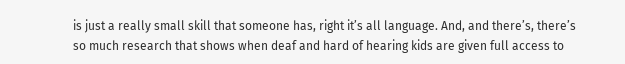is just a really small skill that someone has, right it’s all language. And, and there’s, there’s so much research that shows when deaf and hard of hearing kids are given full access to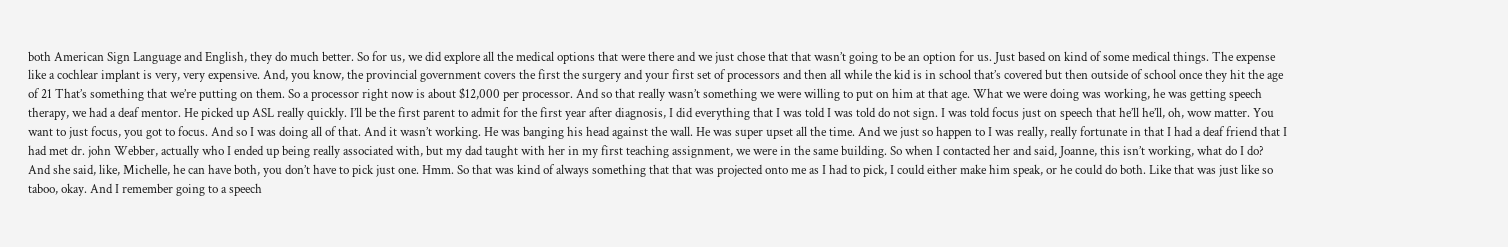both American Sign Language and English, they do much better. So for us, we did explore all the medical options that were there and we just chose that that wasn’t going to be an option for us. Just based on kind of some medical things. The expense like a cochlear implant is very, very expensive. And, you know, the provincial government covers the first the surgery and your first set of processors and then all while the kid is in school that’s covered but then outside of school once they hit the age of 21 That’s something that we’re putting on them. So a processor right now is about $12,000 per processor. And so that really wasn’t something we were willing to put on him at that age. What we were doing was working, he was getting speech therapy, we had a deaf mentor. He picked up ASL really quickly. I’ll be the first parent to admit for the first year after diagnosis, I did everything that I was told I was told do not sign. I was told focus just on speech that he’ll he’ll, oh, wow matter. You want to just focus, you got to focus. And so I was doing all of that. And it wasn’t working. He was banging his head against the wall. He was super upset all the time. And we just so happen to I was really, really fortunate in that I had a deaf friend that I had met dr. john Webber, actually who I ended up being really associated with, but my dad taught with her in my first teaching assignment, we were in the same building. So when I contacted her and said, Joanne, this isn’t working, what do I do? And she said, like, Michelle, he can have both, you don’t have to pick just one. Hmm. So that was kind of always something that that was projected onto me as I had to pick, I could either make him speak, or he could do both. Like that was just like so taboo, okay. And I remember going to a speech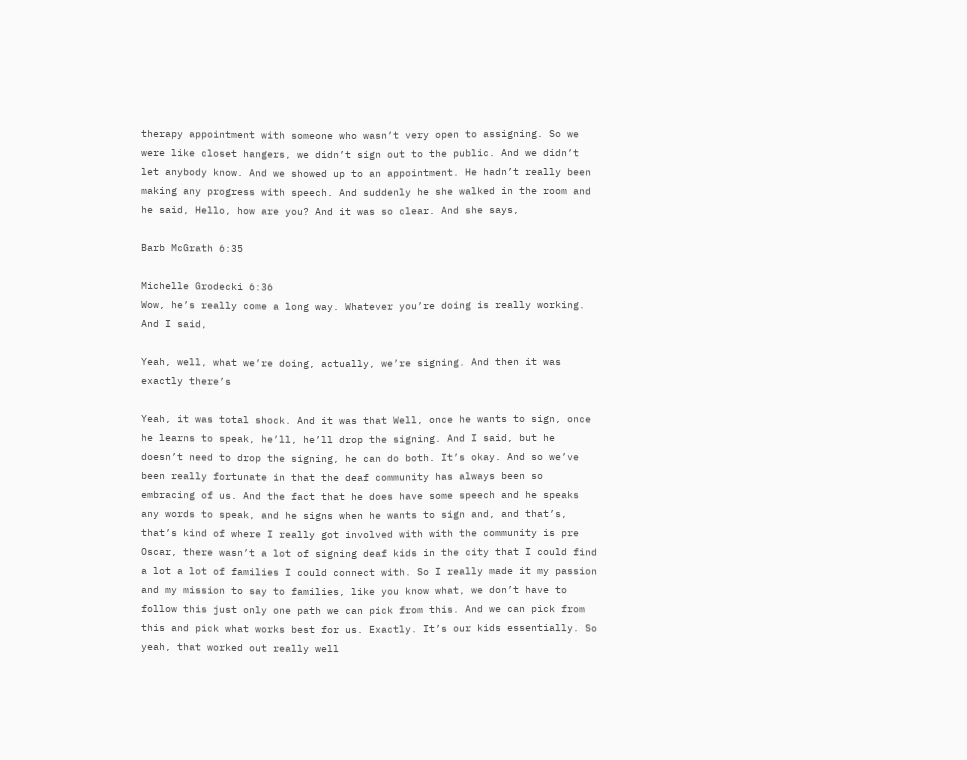therapy appointment with someone who wasn’t very open to assigning. So we were like closet hangers, we didn’t sign out to the public. And we didn’t let anybody know. And we showed up to an appointment. He hadn’t really been making any progress with speech. And suddenly he she walked in the room and he said, Hello, how are you? And it was so clear. And she says,

Barb McGrath 6:35

Michelle Grodecki 6:36
Wow, he’s really come a long way. Whatever you’re doing is really working. And I said,

Yeah, well, what we’re doing, actually, we’re signing. And then it was exactly there’s

Yeah, it was total shock. And it was that Well, once he wants to sign, once he learns to speak, he’ll, he’ll drop the signing. And I said, but he doesn’t need to drop the signing, he can do both. It’s okay. And so we’ve been really fortunate in that the deaf community has always been so embracing of us. And the fact that he does have some speech and he speaks any words to speak, and he signs when he wants to sign and, and that’s, that’s kind of where I really got involved with with the community is pre Oscar, there wasn’t a lot of signing deaf kids in the city that I could find a lot a lot of families I could connect with. So I really made it my passion and my mission to say to families, like you know what, we don’t have to follow this just only one path we can pick from this. And we can pick from this and pick what works best for us. Exactly. It’s our kids essentially. So yeah, that worked out really well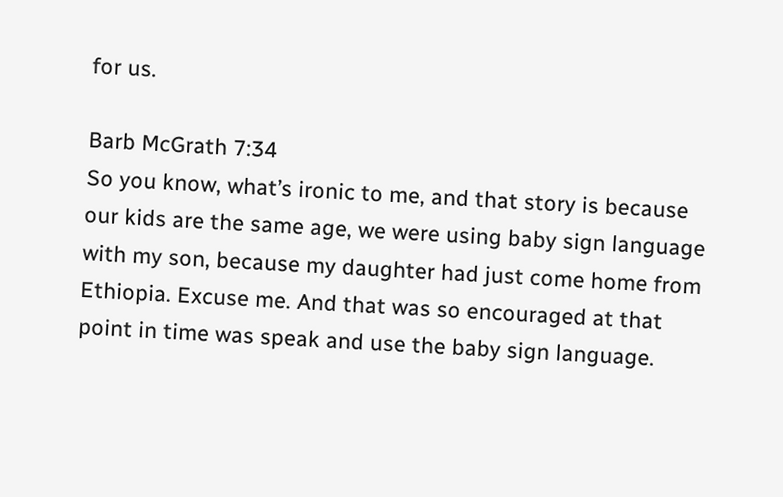for us.

Barb McGrath 7:34
So you know, what’s ironic to me, and that story is because our kids are the same age, we were using baby sign language with my son, because my daughter had just come home from Ethiopia. Excuse me. And that was so encouraged at that point in time was speak and use the baby sign language.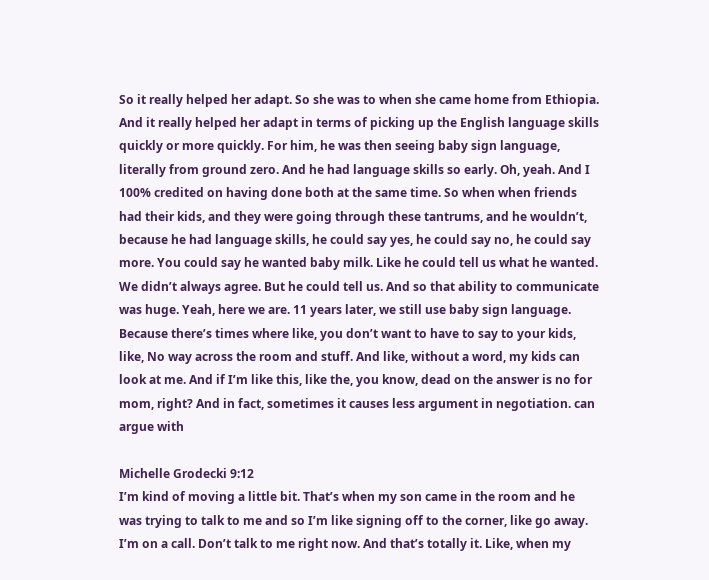So it really helped her adapt. So she was to when she came home from Ethiopia. And it really helped her adapt in terms of picking up the English language skills quickly or more quickly. For him, he was then seeing baby sign language, literally from ground zero. And he had language skills so early. Oh, yeah. And I 100% credited on having done both at the same time. So when when friends had their kids, and they were going through these tantrums, and he wouldn’t, because he had language skills, he could say yes, he could say no, he could say more. You could say he wanted baby milk. Like he could tell us what he wanted. We didn’t always agree. But he could tell us. And so that ability to communicate was huge. Yeah, here we are. 11 years later, we still use baby sign language. Because there’s times where like, you don’t want to have to say to your kids, like, No way across the room and stuff. And like, without a word, my kids can look at me. And if I’m like this, like the, you know, dead on the answer is no for mom, right? And in fact, sometimes it causes less argument in negotiation. can argue with

Michelle Grodecki 9:12
I’m kind of moving a little bit. That’s when my son came in the room and he was trying to talk to me and so I’m like signing off to the corner, like go away. I’m on a call. Don’t talk to me right now. And that’s totally it. Like, when my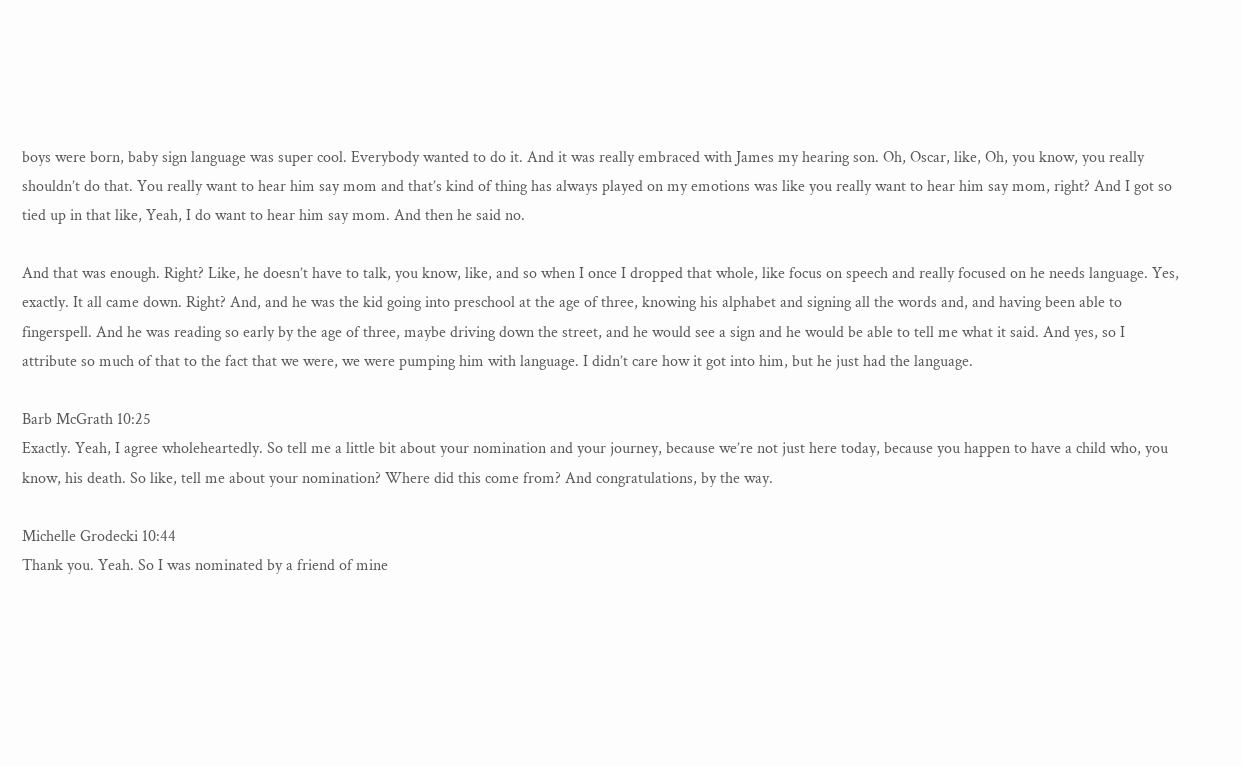boys were born, baby sign language was super cool. Everybody wanted to do it. And it was really embraced with James my hearing son. Oh, Oscar, like, Oh, you know, you really shouldn’t do that. You really want to hear him say mom and that’s kind of thing has always played on my emotions was like you really want to hear him say mom, right? And I got so tied up in that like, Yeah, I do want to hear him say mom. And then he said no.

And that was enough. Right? Like, he doesn’t have to talk, you know, like, and so when I once I dropped that whole, like focus on speech and really focused on he needs language. Yes, exactly. It all came down. Right? And, and he was the kid going into preschool at the age of three, knowing his alphabet and signing all the words and, and having been able to fingerspell. And he was reading so early by the age of three, maybe driving down the street, and he would see a sign and he would be able to tell me what it said. And yes, so I attribute so much of that to the fact that we were, we were pumping him with language. I didn’t care how it got into him, but he just had the language.

Barb McGrath 10:25
Exactly. Yeah, I agree wholeheartedly. So tell me a little bit about your nomination and your journey, because we’re not just here today, because you happen to have a child who, you know, his death. So like, tell me about your nomination? Where did this come from? And congratulations, by the way.

Michelle Grodecki 10:44
Thank you. Yeah. So I was nominated by a friend of mine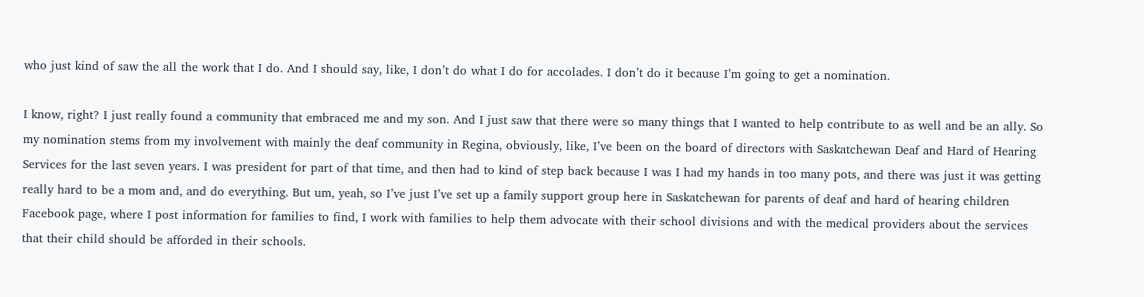who just kind of saw the all the work that I do. And I should say, like, I don’t do what I do for accolades. I don’t do it because I’m going to get a nomination.

I know, right? I just really found a community that embraced me and my son. And I just saw that there were so many things that I wanted to help contribute to as well and be an ally. So my nomination stems from my involvement with mainly the deaf community in Regina, obviously, like, I’ve been on the board of directors with Saskatchewan Deaf and Hard of Hearing Services for the last seven years. I was president for part of that time, and then had to kind of step back because I was I had my hands in too many pots, and there was just it was getting really hard to be a mom and, and do everything. But um, yeah, so I’ve just I’ve set up a family support group here in Saskatchewan for parents of deaf and hard of hearing children Facebook page, where I post information for families to find, I work with families to help them advocate with their school divisions and with the medical providers about the services that their child should be afforded in their schools.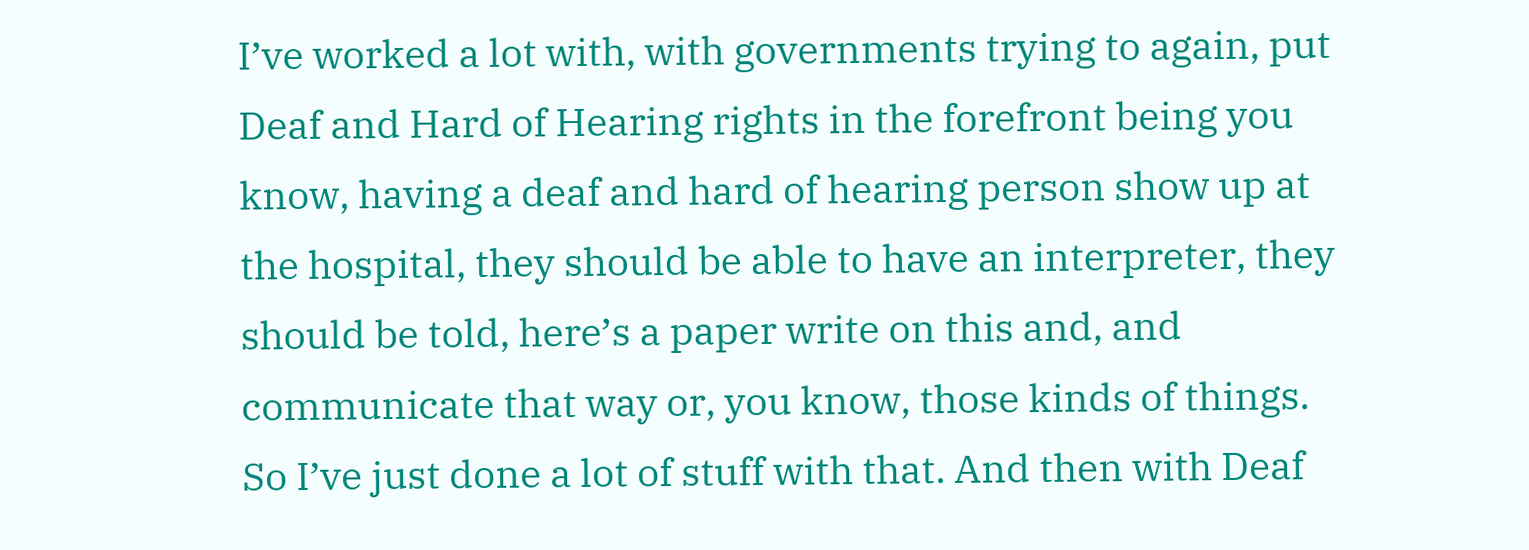I’ve worked a lot with, with governments trying to again, put Deaf and Hard of Hearing rights in the forefront being you know, having a deaf and hard of hearing person show up at the hospital, they should be able to have an interpreter, they should be told, here’s a paper write on this and, and communicate that way or, you know, those kinds of things. So I’ve just done a lot of stuff with that. And then with Deaf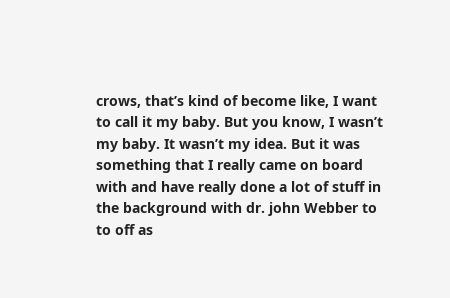crows, that’s kind of become like, I want to call it my baby. But you know, I wasn’t my baby. It wasn’t my idea. But it was something that I really came on board with and have really done a lot of stuff in the background with dr. john Webber to to off as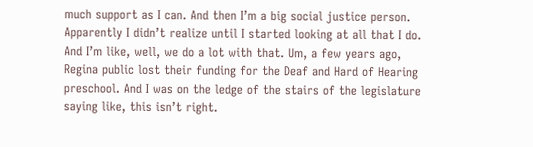much support as I can. And then I’m a big social justice person. Apparently I didn’t realize until I started looking at all that I do. And I’m like, well, we do a lot with that. Um, a few years ago, Regina public lost their funding for the Deaf and Hard of Hearing preschool. And I was on the ledge of the stairs of the legislature saying like, this isn’t right.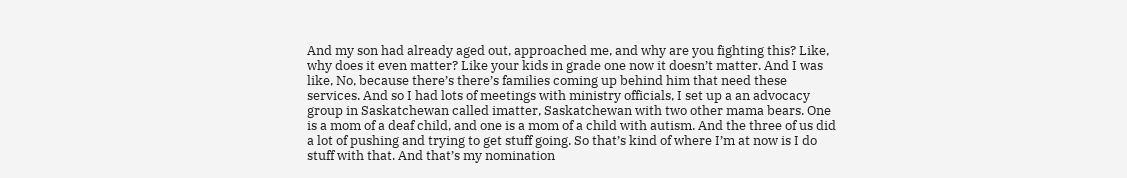And my son had already aged out, approached me, and why are you fighting this? Like, why does it even matter? Like your kids in grade one now it doesn’t matter. And I was like, No, because there’s there’s families coming up behind him that need these services. And so I had lots of meetings with ministry officials, I set up a an advocacy group in Saskatchewan called imatter, Saskatchewan with two other mama bears. One is a mom of a deaf child, and one is a mom of a child with autism. And the three of us did a lot of pushing and trying to get stuff going. So that’s kind of where I’m at now is I do stuff with that. And that’s my nomination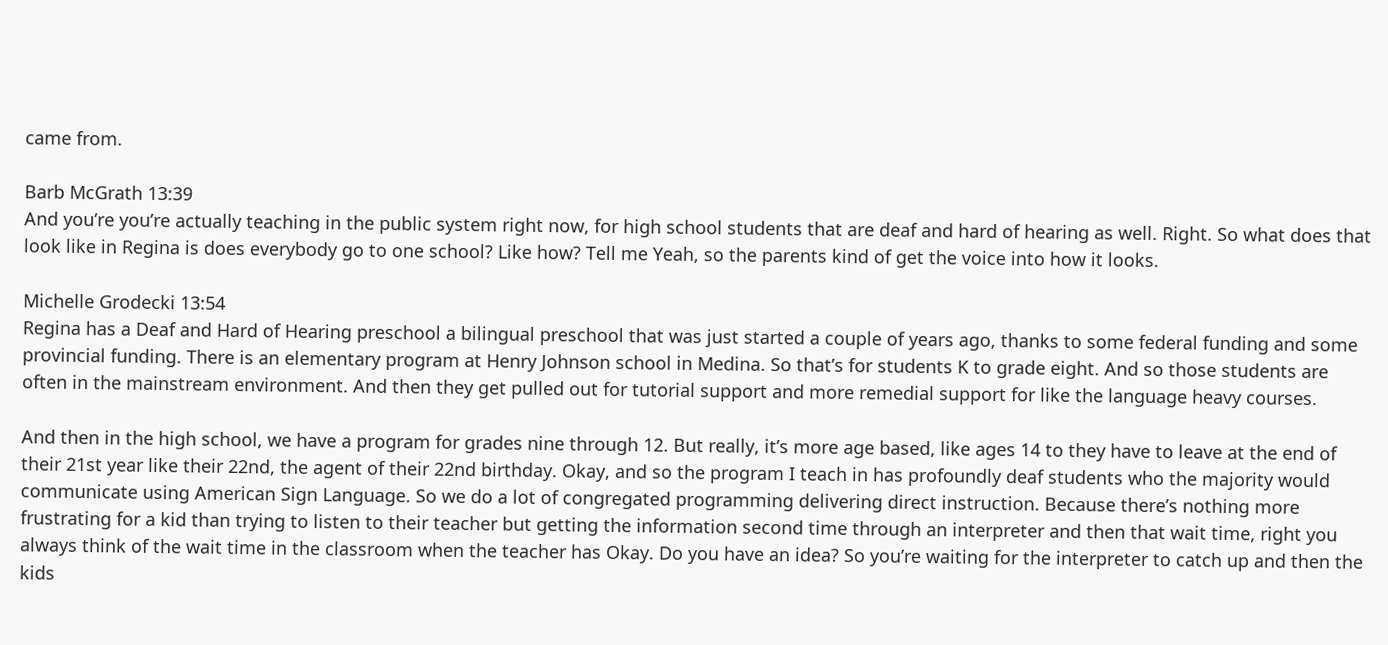came from.

Barb McGrath 13:39
And you’re you’re actually teaching in the public system right now, for high school students that are deaf and hard of hearing as well. Right. So what does that look like in Regina is does everybody go to one school? Like how? Tell me Yeah, so the parents kind of get the voice into how it looks.

Michelle Grodecki 13:54
Regina has a Deaf and Hard of Hearing preschool a bilingual preschool that was just started a couple of years ago, thanks to some federal funding and some provincial funding. There is an elementary program at Henry Johnson school in Medina. So that’s for students K to grade eight. And so those students are often in the mainstream environment. And then they get pulled out for tutorial support and more remedial support for like the language heavy courses.

And then in the high school, we have a program for grades nine through 12. But really, it’s more age based, like ages 14 to they have to leave at the end of their 21st year like their 22nd, the agent of their 22nd birthday. Okay, and so the program I teach in has profoundly deaf students who the majority would communicate using American Sign Language. So we do a lot of congregated programming delivering direct instruction. Because there’s nothing more frustrating for a kid than trying to listen to their teacher but getting the information second time through an interpreter and then that wait time, right you always think of the wait time in the classroom when the teacher has Okay. Do you have an idea? So you’re waiting for the interpreter to catch up and then the kids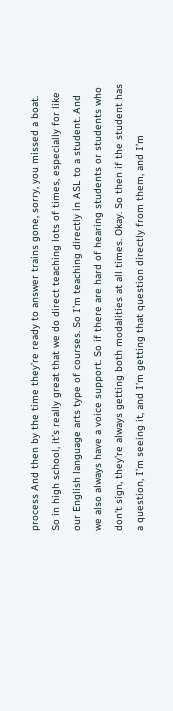process And then by the time they’re ready to answer trains gone, sorry, you missed a boat. So in high school, it’s really great that we do direct teaching lots of times, especially for like our English language arts type of courses. So I’m teaching directly in ASL to a student. And we also always have a voice support. So if there are hard of hearing students or students who don’t sign, they’re always getting both modalities at all times. Okay. So then if the student has a question, I’m seeing it, and I’m getting that question directly from them, and I’m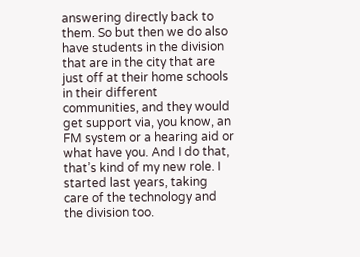answering directly back to them. So but then we do also have students in the division that are in the city that are just off at their home schools in their different communities, and they would get support via, you know, an FM system or a hearing aid or what have you. And I do that, that’s kind of my new role. I started last years, taking care of the technology and the division too.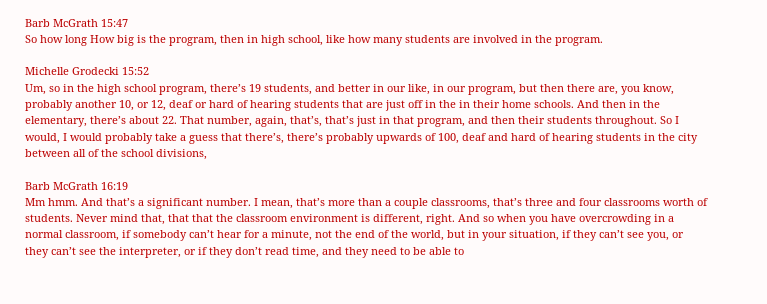Barb McGrath 15:47
So how long How big is the program, then in high school, like how many students are involved in the program.

Michelle Grodecki 15:52
Um, so in the high school program, there’s 19 students, and better in our like, in our program, but then there are, you know, probably another 10, or 12, deaf or hard of hearing students that are just off in the in their home schools. And then in the elementary, there’s about 22. That number, again, that’s, that’s just in that program, and then their students throughout. So I would, I would probably take a guess that there’s, there’s probably upwards of 100, deaf and hard of hearing students in the city between all of the school divisions,

Barb McGrath 16:19
Mm hmm. And that’s a significant number. I mean, that’s more than a couple classrooms, that’s three and four classrooms worth of students. Never mind that, that that the classroom environment is different, right. And so when you have overcrowding in a normal classroom, if somebody can’t hear for a minute, not the end of the world, but in your situation, if they can’t see you, or they can’t see the interpreter, or if they don’t read time, and they need to be able to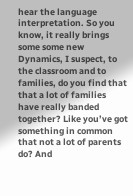hear the language interpretation. So you know, it really brings some some new Dynamics, I suspect, to the classroom and to families, do you find that that a lot of families have really banded together? Like you’ve got something in common that not a lot of parents do? And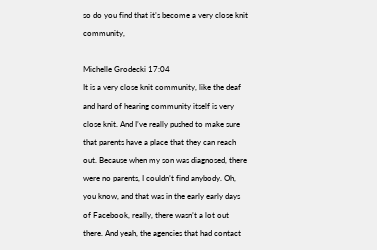so do you find that it’s become a very close knit community,

Michelle Grodecki 17:04
It is a very close knit community, like the deaf and hard of hearing community itself is very close knit. And I’ve really pushed to make sure that parents have a place that they can reach out. Because when my son was diagnosed, there were no parents, I couldn’t find anybody. Oh, you know, and that was in the early early days of Facebook, really, there wasn’t a lot out there. And yeah, the agencies that had contact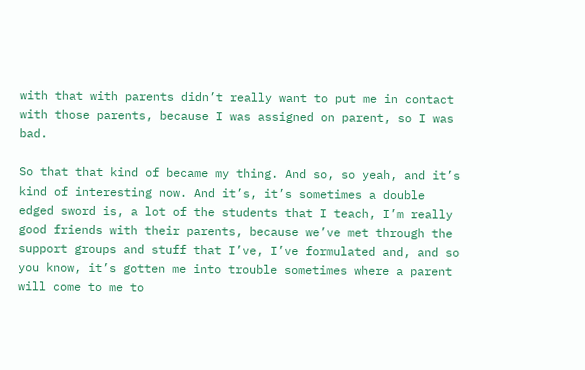with that with parents didn’t really want to put me in contact with those parents, because I was assigned on parent, so I was bad.

So that that kind of became my thing. And so, so yeah, and it’s kind of interesting now. And it’s, it’s sometimes a double edged sword is, a lot of the students that I teach, I’m really good friends with their parents, because we’ve met through the support groups and stuff that I’ve, I’ve formulated and, and so you know, it’s gotten me into trouble sometimes where a parent will come to me to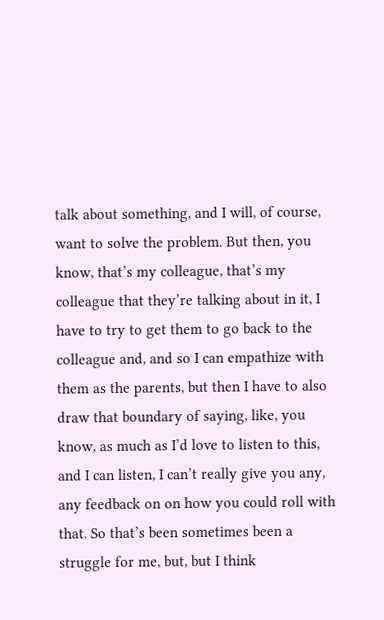talk about something, and I will, of course, want to solve the problem. But then, you know, that’s my colleague, that’s my colleague that they’re talking about in it, I have to try to get them to go back to the colleague and, and so I can empathize with them as the parents, but then I have to also draw that boundary of saying, like, you know, as much as I’d love to listen to this, and I can listen, I can’t really give you any, any feedback on on how you could roll with that. So that’s been sometimes been a struggle for me, but, but I think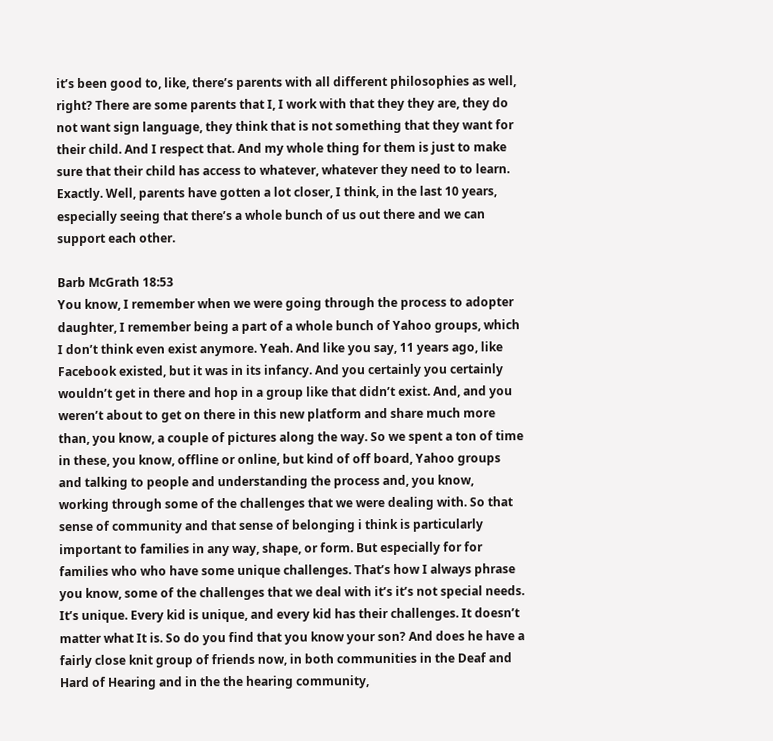it’s been good to, like, there’s parents with all different philosophies as well, right? There are some parents that I, I work with that they they are, they do not want sign language, they think that is not something that they want for their child. And I respect that. And my whole thing for them is just to make sure that their child has access to whatever, whatever they need to to learn. Exactly. Well, parents have gotten a lot closer, I think, in the last 10 years, especially seeing that there’s a whole bunch of us out there and we can support each other.

Barb McGrath 18:53
You know, I remember when we were going through the process to adopter daughter, I remember being a part of a whole bunch of Yahoo groups, which I don’t think even exist anymore. Yeah. And like you say, 11 years ago, like Facebook existed, but it was in its infancy. And you certainly you certainly wouldn’t get in there and hop in a group like that didn’t exist. And, and you weren’t about to get on there in this new platform and share much more than, you know, a couple of pictures along the way. So we spent a ton of time in these, you know, offline or online, but kind of off board, Yahoo groups and talking to people and understanding the process and, you know, working through some of the challenges that we were dealing with. So that sense of community and that sense of belonging i think is particularly important to families in any way, shape, or form. But especially for for families who who have some unique challenges. That’s how I always phrase you know, some of the challenges that we deal with it’s it’s not special needs. It’s unique. Every kid is unique, and every kid has their challenges. It doesn’t matter what It is. So do you find that you know your son? And does he have a fairly close knit group of friends now, in both communities in the Deaf and Hard of Hearing and in the the hearing community,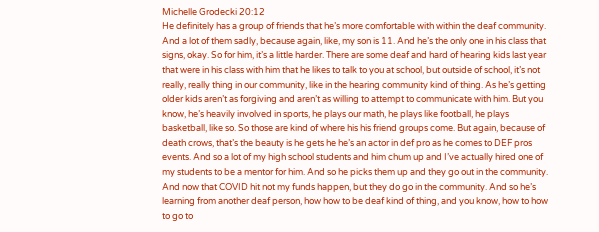Michelle Grodecki 20:12
He definitely has a group of friends that he’s more comfortable with within the deaf community. And a lot of them sadly, because again, like, my son is 11. And he’s the only one in his class that signs, okay. So for him, it’s a little harder. There are some deaf and hard of hearing kids last year that were in his class with him that he likes to talk to you at school, but outside of school, it’s not really, really thing in our community, like in the hearing community kind of thing. As he’s getting older kids aren’t as forgiving and aren’t as willing to attempt to communicate with him. But you know, he’s heavily involved in sports, he plays our math, he plays like football, he plays basketball, like so. So those are kind of where his his friend groups come. But again, because of death crows, that’s the beauty is he gets he he’s an actor in def pro as he comes to DEF pros events. And so a lot of my high school students and him chum up and I’ve actually hired one of my students to be a mentor for him. And so he picks them up and they go out in the community. And now that COVID hit not my funds happen, but they do go in the community. And so he’s learning from another deaf person, how how to be deaf kind of thing, and you know, how to how to go to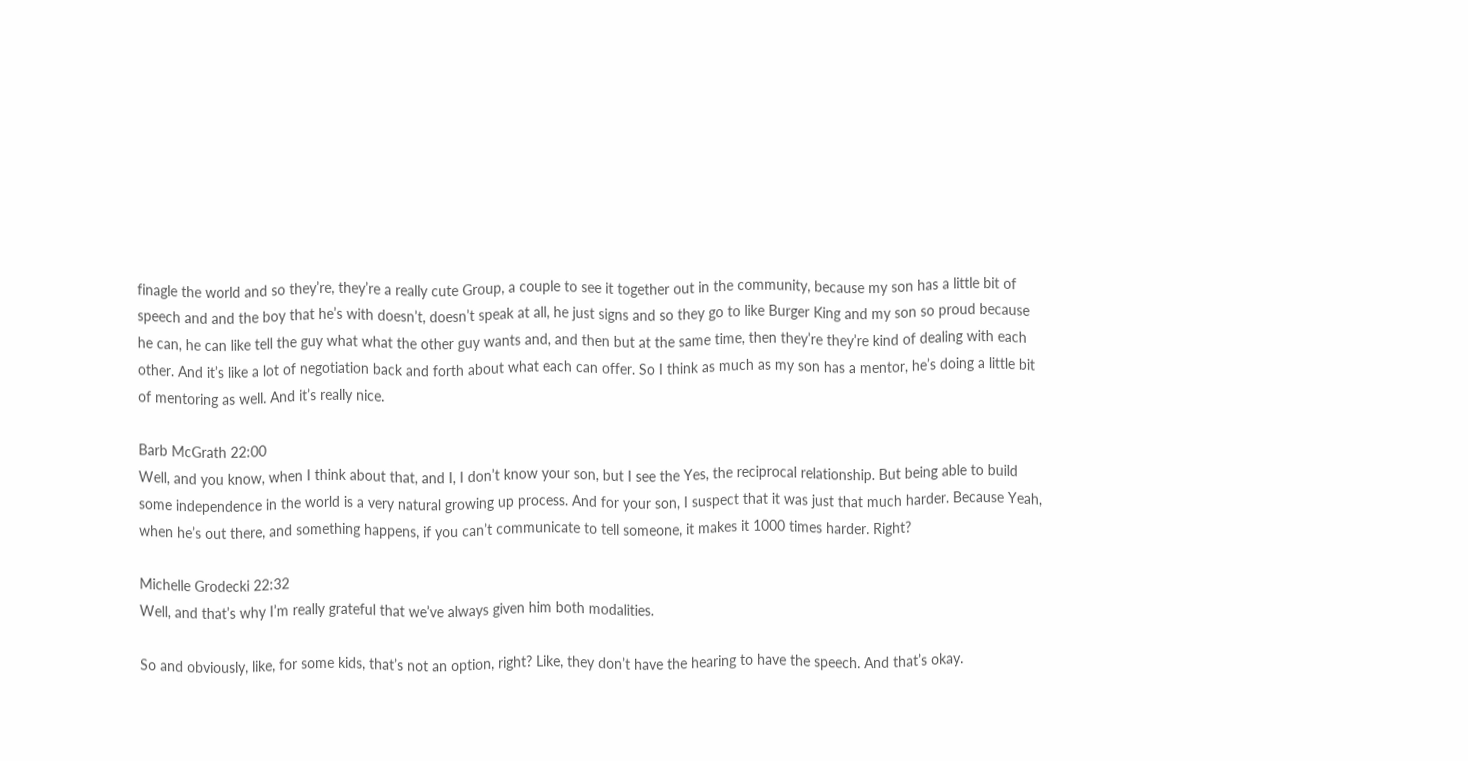finagle the world and so they’re, they’re a really cute Group, a couple to see it together out in the community, because my son has a little bit of speech and and the boy that he’s with doesn’t, doesn’t speak at all, he just signs and so they go to like Burger King and my son so proud because he can, he can like tell the guy what what the other guy wants and, and then but at the same time, then they’re they’re kind of dealing with each other. And it’s like a lot of negotiation back and forth about what each can offer. So I think as much as my son has a mentor, he’s doing a little bit of mentoring as well. And it’s really nice.

Barb McGrath 22:00
Well, and you know, when I think about that, and I, I don’t know your son, but I see the Yes, the reciprocal relationship. But being able to build some independence in the world is a very natural growing up process. And for your son, I suspect that it was just that much harder. Because Yeah, when he’s out there, and something happens, if you can’t communicate to tell someone, it makes it 1000 times harder. Right?

Michelle Grodecki 22:32
Well, and that’s why I’m really grateful that we’ve always given him both modalities.

So and obviously, like, for some kids, that’s not an option, right? Like, they don’t have the hearing to have the speech. And that’s okay.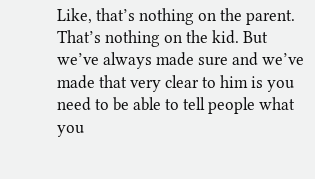Like, that’s nothing on the parent. That’s nothing on the kid. But we’ve always made sure and we’ve made that very clear to him is you need to be able to tell people what you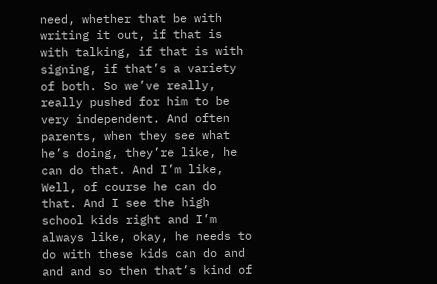need, whether that be with writing it out, if that is with talking, if that is with signing, if that’s a variety of both. So we’ve really, really pushed for him to be very independent. And often parents, when they see what he’s doing, they’re like, he can do that. And I’m like, Well, of course he can do that. And I see the high school kids right and I’m always like, okay, he needs to do with these kids can do and and and so then that’s kind of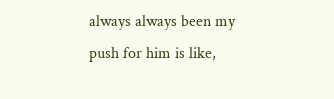always always been my push for him is like,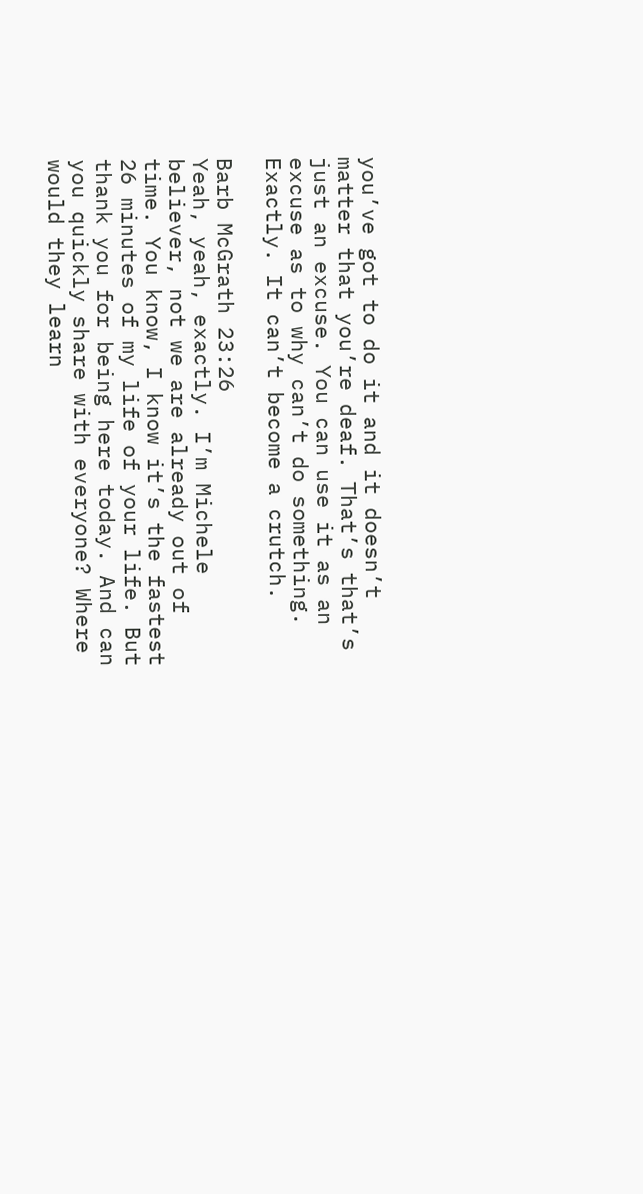you’ve got to do it and it doesn’t matter that you’re deaf. That’s that’s just an excuse. You can use it as an excuse as to why can’t do something. Exactly. It can’t become a crutch.

Barb McGrath 23:26
Yeah, yeah, exactly. I’m Michele believer, not we are already out of time. You know, I know it’s the fastest 26 minutes of my life of your life. But thank you for being here today. And can you quickly share with everyone? Where would they learn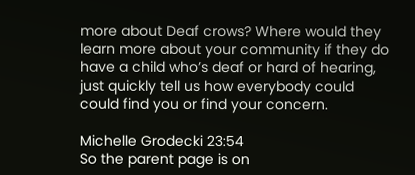more about Deaf crows? Where would they learn more about your community if they do have a child who’s deaf or hard of hearing, just quickly tell us how everybody could could find you or find your concern.

Michelle Grodecki 23:54
So the parent page is on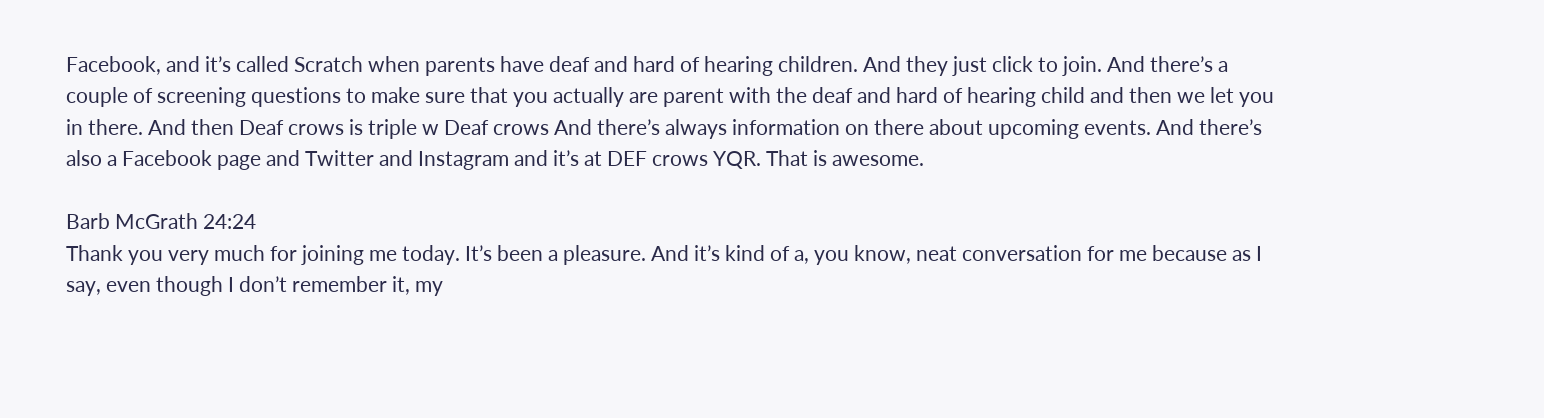Facebook, and it’s called Scratch when parents have deaf and hard of hearing children. And they just click to join. And there’s a couple of screening questions to make sure that you actually are parent with the deaf and hard of hearing child and then we let you in there. And then Deaf crows is triple w Deaf crows And there’s always information on there about upcoming events. And there’s also a Facebook page and Twitter and Instagram and it’s at DEF crows YQR. That is awesome.

Barb McGrath 24:24
Thank you very much for joining me today. It’s been a pleasure. And it’s kind of a, you know, neat conversation for me because as I say, even though I don’t remember it, my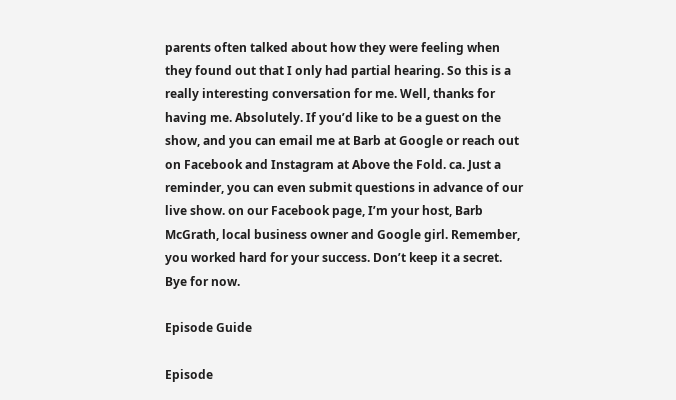parents often talked about how they were feeling when they found out that I only had partial hearing. So this is a really interesting conversation for me. Well, thanks for having me. Absolutely. If you’d like to be a guest on the show, and you can email me at Barb at Google or reach out on Facebook and Instagram at Above the Fold. ca. Just a reminder, you can even submit questions in advance of our live show. on our Facebook page, I’m your host, Barb McGrath, local business owner and Google girl. Remember, you worked hard for your success. Don’t keep it a secret. Bye for now.

Episode Guide

Episode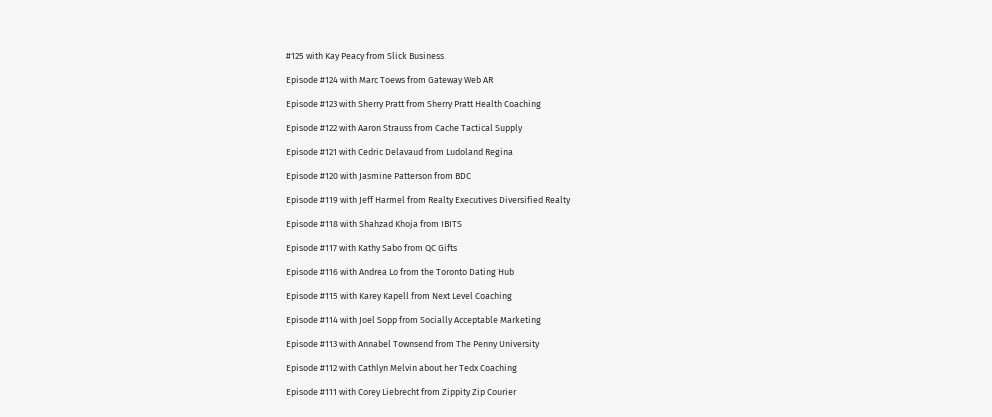#125 with Kay Peacy from Slick Business

Episode #124 with Marc Toews from Gateway Web AR

Episode #123 with Sherry Pratt from Sherry Pratt Health Coaching

Episode #122 with Aaron Strauss from Cache Tactical Supply

Episode #121 with Cedric Delavaud from Ludoland Regina

Episode #120 with Jasmine Patterson from BDC

Episode #119 with Jeff Harmel from Realty Executives Diversified Realty

Episode #118 with Shahzad Khoja from IBITS

Episode #117 with Kathy Sabo from QC Gifts

Episode #116 with Andrea Lo from the Toronto Dating Hub

Episode #115 with Karey Kapell from Next Level Coaching

Episode #114 with Joel Sopp from Socially Acceptable Marketing

Episode #113 with Annabel Townsend from The Penny University

Episode #112 with Cathlyn Melvin about her Tedx Coaching

Episode #111 with Corey Liebrecht from Zippity Zip Courier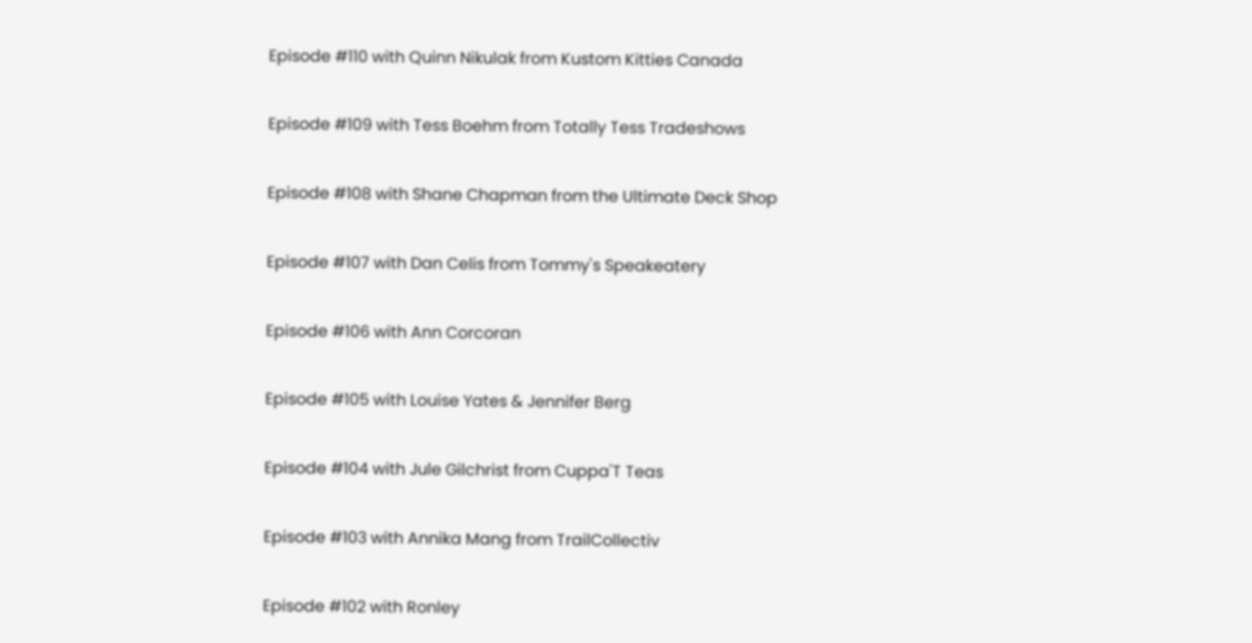Episode #110 with Quinn Nikulak from Kustom Kitties Canada

Episode #109 with Tess Boehm from Totally Tess Tradeshows

Episode #108 with Shane Chapman from the Ultimate Deck Shop

Episode #107 with Dan Celis from Tommy's Speakeatery

Episode #106 with Ann Corcoran

Episode #105 with Louise Yates & Jennifer Berg

Episode #104 with Jule Gilchrist from Cuppa'T Teas

Episode #103 with Annika Mang from TrailCollectiv

Episode #102 with Ronley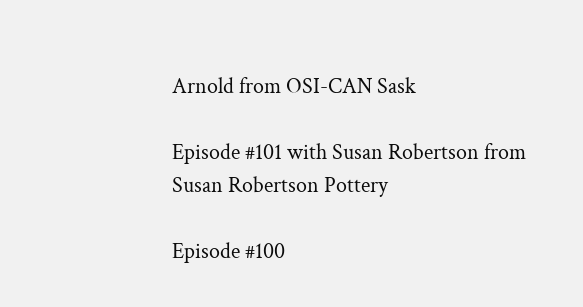Arnold from OSI-CAN Sask

Episode #101 with Susan Robertson from Susan Robertson Pottery

Episode #100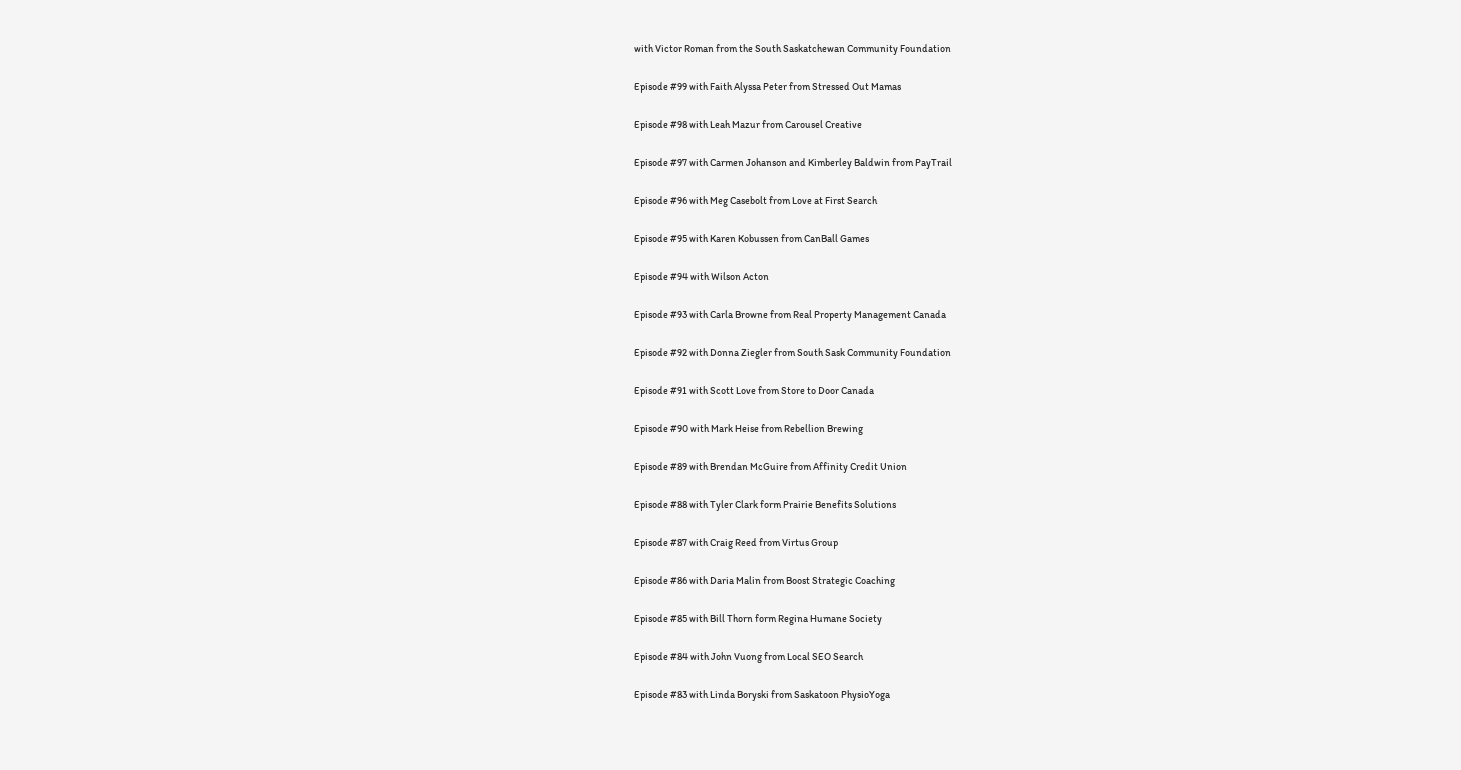with Victor Roman from the South Saskatchewan Community Foundation

Episode #99 with Faith Alyssa Peter from Stressed Out Mamas

Episode #98 with Leah Mazur from Carousel Creative

Episode #97 with Carmen Johanson and Kimberley Baldwin from PayTrail

Episode #96 with Meg Casebolt from Love at First Search

Episode #95 with Karen Kobussen from CanBall Games

Episode #94 with Wilson Acton

Episode #93 with Carla Browne from Real Property Management Canada

Episode #92 with Donna Ziegler from South Sask Community Foundation

Episode #91 with Scott Love from Store to Door Canada

Episode #90 with Mark Heise from Rebellion Brewing

Episode #89 with Brendan McGuire from Affinity Credit Union

Episode #88 with Tyler Clark form Prairie Benefits Solutions

Episode #87 with Craig Reed from Virtus Group

Episode #86 with Daria Malin from Boost Strategic Coaching

Episode #85 with Bill Thorn form Regina Humane Society

Episode #84 with John Vuong from Local SEO Search

Episode #83 with Linda Boryski from Saskatoon PhysioYoga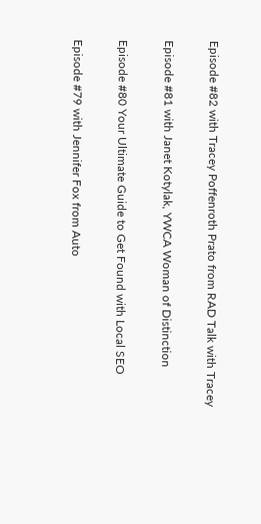Episode #82 with Tracey Poffenroth Prato from RAD Talk with Tracey

Episode #81 with Janet Kotylak, YWCA Woman of Distinction

Episode #80 Your Ultimate Guide to Get Found with Local SEO

Episode #79 with Jennifer Fox from Auto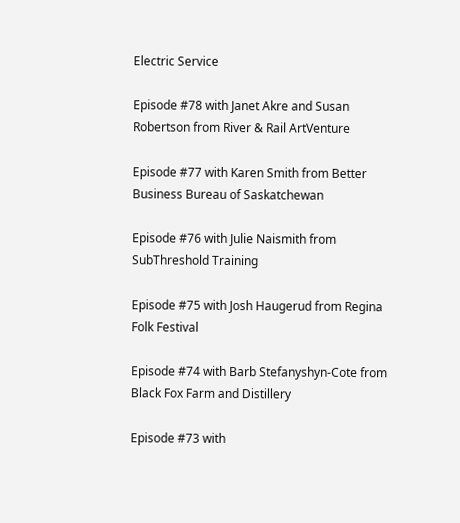Electric Service

Episode #78 with Janet Akre and Susan Robertson from River & Rail ArtVenture

Episode #77 with Karen Smith from Better Business Bureau of Saskatchewan

Episode #76 with Julie Naismith from SubThreshold Training

Episode #75 with Josh Haugerud from Regina Folk Festival

Episode #74 with Barb Stefanyshyn-Cote from Black Fox Farm and Distillery

Episode #73 with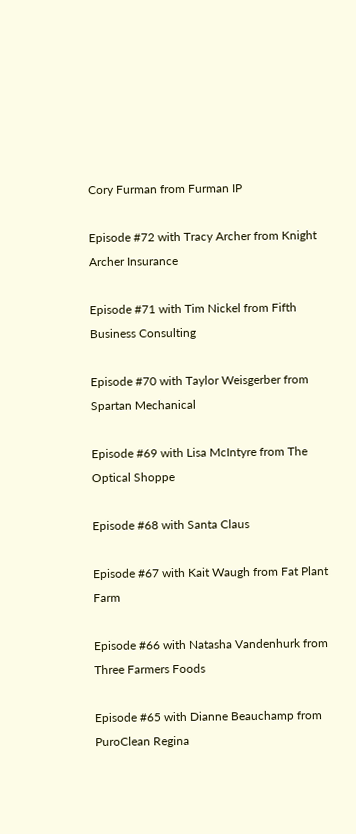Cory Furman from Furman IP

Episode #72 with Tracy Archer from Knight Archer Insurance

Episode #71 with Tim Nickel from Fifth Business Consulting

Episode #70 with Taylor Weisgerber from Spartan Mechanical

Episode #69 with Lisa McIntyre from The Optical Shoppe

Episode #68 with Santa Claus

Episode #67 with Kait Waugh from Fat Plant Farm

Episode #66 with Natasha Vandenhurk from Three Farmers Foods

Episode #65 with Dianne Beauchamp from PuroClean Regina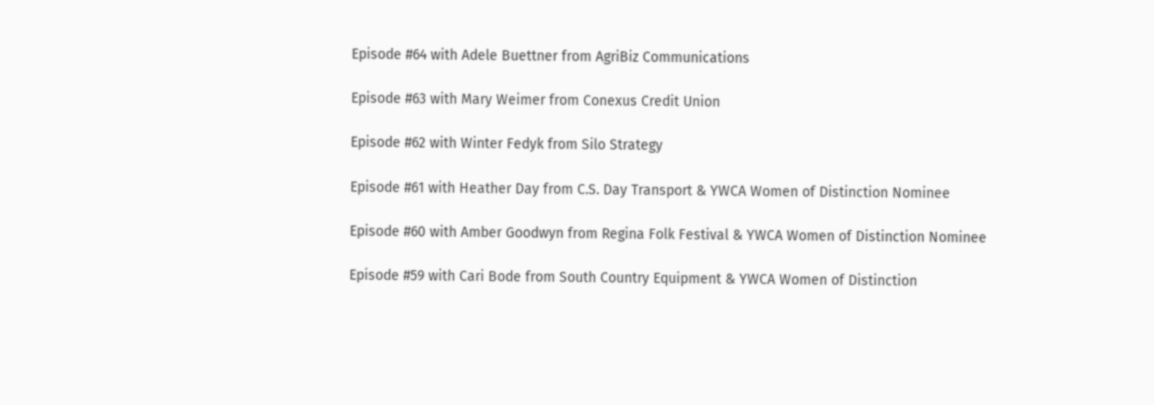Episode #64 with Adele Buettner from AgriBiz Communications

Episode #63 with Mary Weimer from Conexus Credit Union

Episode #62 with Winter Fedyk from Silo Strategy

Episode #61 with Heather Day from C.S. Day Transport & YWCA Women of Distinction Nominee

Episode #60 with Amber Goodwyn from Regina Folk Festival & YWCA Women of Distinction Nominee

Episode #59 with Cari Bode from South Country Equipment & YWCA Women of Distinction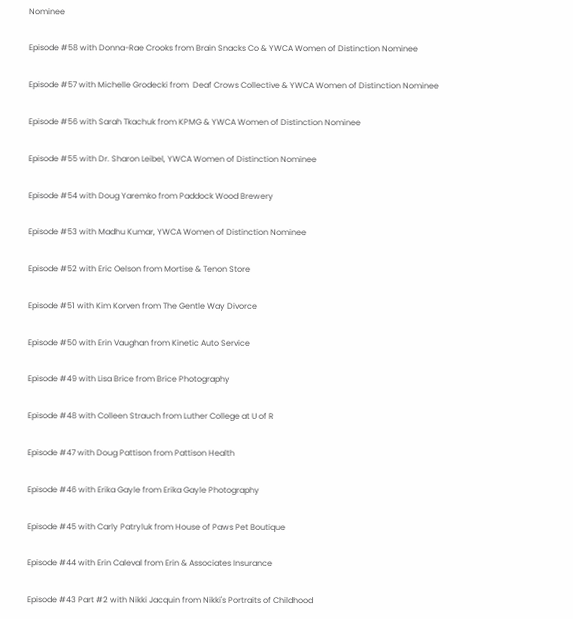Nominee

Episode #58 with Donna-Rae Crooks from Brain Snacks Co & YWCA Women of Distinction Nominee

Episode #57 with Michelle Grodecki from  Deaf Crows Collective & YWCA Women of Distinction Nominee

Episode #56 with Sarah Tkachuk from KPMG & YWCA Women of Distinction Nominee

Episode #55 with Dr. Sharon Leibel, YWCA Women of Distinction Nominee

Episode #54 with Doug Yaremko from Paddock Wood Brewery

Episode #53 with Madhu Kumar, YWCA Women of Distinction Nominee

Episode #52 with Eric Oelson from Mortise & Tenon Store

Episode #51 with Kim Korven from The Gentle Way Divorce

Episode #50 with Erin Vaughan from Kinetic Auto Service

Episode #49 with Lisa Brice from Brice Photography

Episode #48 with Colleen Strauch from Luther College at U of R

Episode #47 with Doug Pattison from Pattison Health

Episode #46 with Erika Gayle from Erika Gayle Photography

Episode #45 with Carly Patryluk from House of Paws Pet Boutique

Episode #44 with Erin Caleval from Erin & Associates Insurance

Episode #43 Part #2 with Nikki Jacquin from Nikki's Portraits of Childhood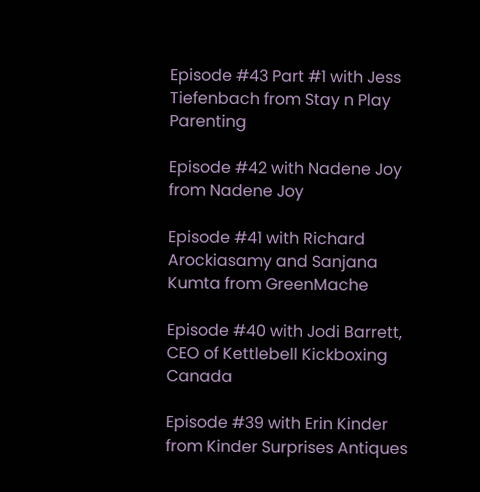Episode #43 Part #1 with Jess Tiefenbach from Stay n Play Parenting

Episode #42 with Nadene Joy from Nadene Joy

Episode #41 with Richard Arockiasamy and Sanjana Kumta from GreenMache

Episode #40 with Jodi Barrett, CEO of Kettlebell Kickboxing Canada

Episode #39 with Erin Kinder from Kinder Surprises Antiques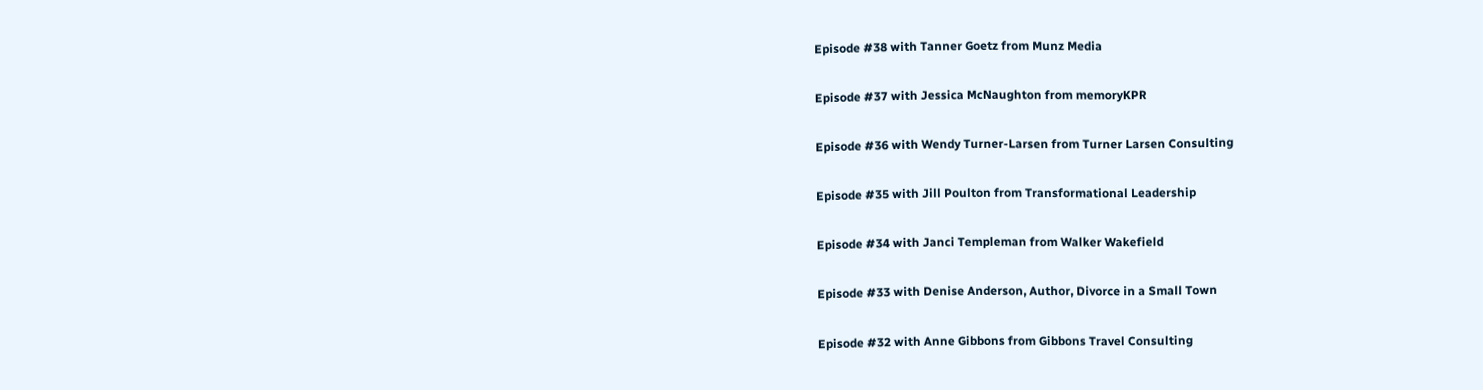Episode #38 with Tanner Goetz from Munz Media

Episode #37 with Jessica McNaughton from memoryKPR

Episode #36 with Wendy Turner-Larsen from Turner Larsen Consulting

Episode #35 with Jill Poulton from Transformational Leadership

Episode #34 with Janci Templeman from Walker Wakefield

Episode #33 with Denise Anderson, Author, Divorce in a Small Town

Episode #32 with Anne Gibbons from Gibbons Travel Consulting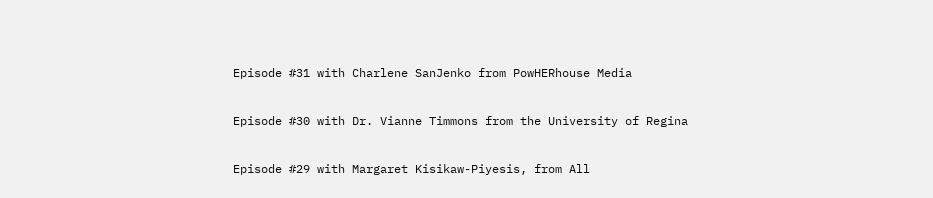Episode #31 with Charlene SanJenko from PowHERhouse Media

Episode #30 with Dr. Vianne Timmons from the University of Regina

Episode #29 with Margaret Kisikaw-Piyesis, from All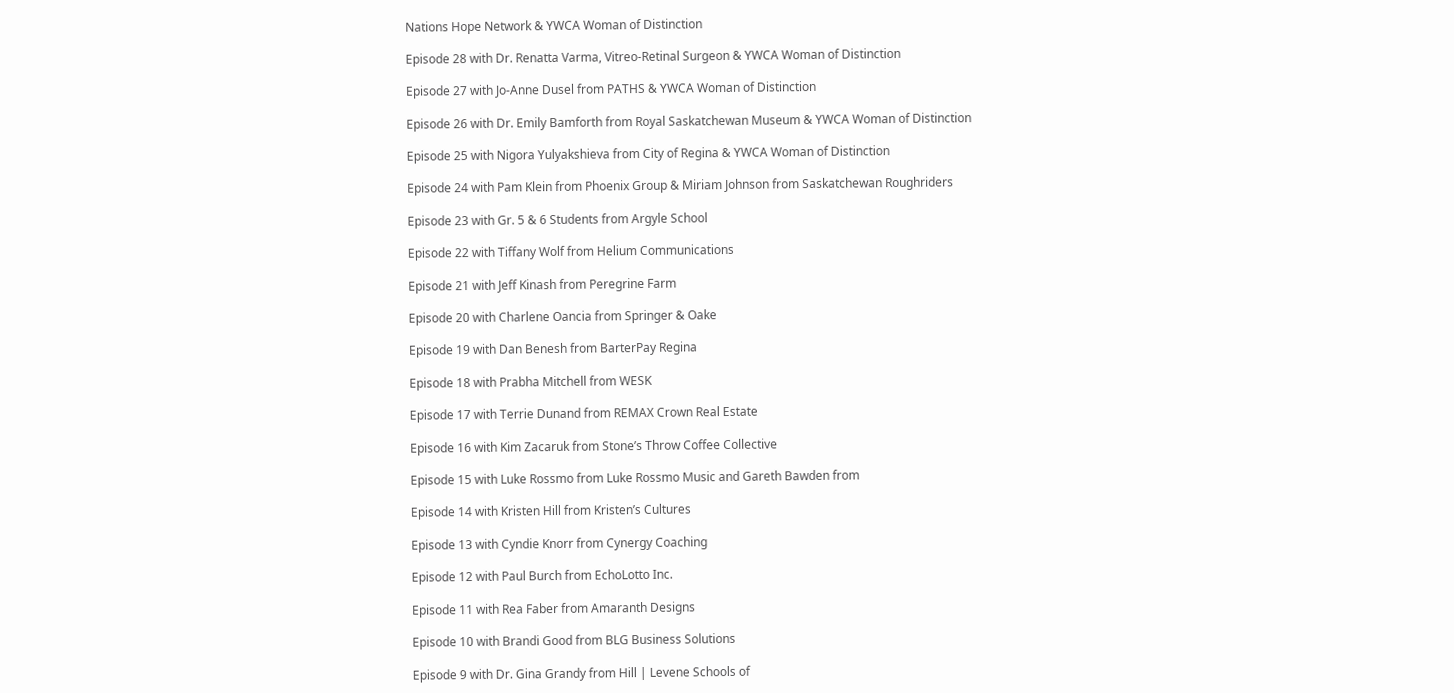Nations Hope Network & YWCA Woman of Distinction

Episode 28 with Dr. Renatta Varma, Vitreo-Retinal Surgeon & YWCA Woman of Distinction

Episode 27 with Jo-Anne Dusel from PATHS & YWCA Woman of Distinction

Episode 26 with Dr. Emily Bamforth from Royal Saskatchewan Museum & YWCA Woman of Distinction

Episode 25 with Nigora Yulyakshieva from City of Regina & YWCA Woman of Distinction

Episode 24 with Pam Klein from Phoenix Group & Miriam Johnson from Saskatchewan Roughriders

Episode 23 with Gr. 5 & 6 Students from Argyle School

Episode 22 with Tiffany Wolf from Helium Communications

Episode 21 with Jeff Kinash from Peregrine Farm

Episode 20 with Charlene Oancia from Springer & Oake

Episode 19 with Dan Benesh from BarterPay Regina

Episode 18 with Prabha Mitchell from WESK

Episode 17 with Terrie Dunand from REMAX Crown Real Estate

Episode 16 with Kim Zacaruk from Stone’s Throw Coffee Collective

Episode 15 with Luke Rossmo from Luke Rossmo Music and Gareth Bawden from

Episode 14 with Kristen Hill from Kristen’s Cultures

Episode 13 with Cyndie Knorr from Cynergy Coaching

Episode 12 with Paul Burch from EchoLotto Inc.

Episode 11 with Rea Faber from Amaranth Designs

Episode 10 with Brandi Good from BLG Business Solutions

Episode 9 with Dr. Gina Grandy from Hill | Levene Schools of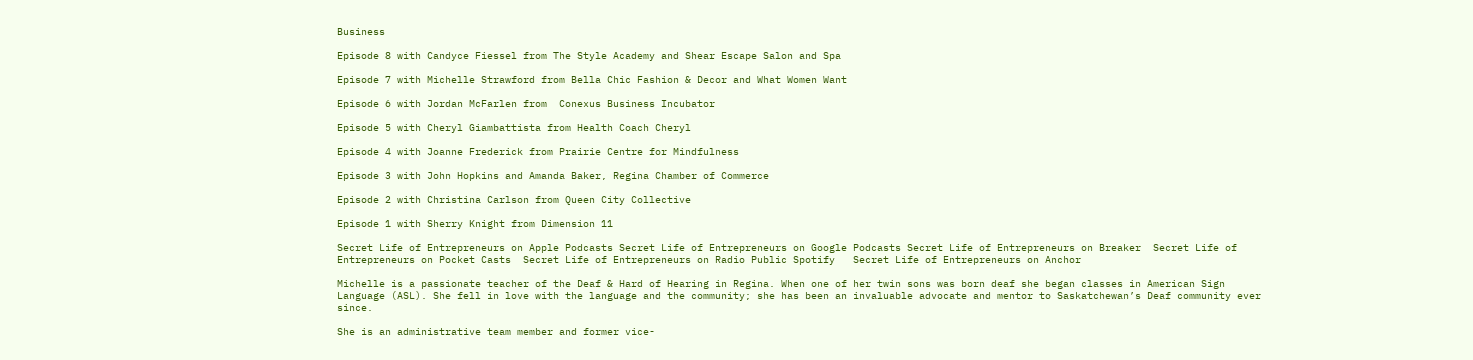Business

Episode 8 with Candyce Fiessel from The Style Academy and Shear Escape Salon and Spa

Episode 7 with Michelle Strawford from Bella Chic Fashion & Decor and What Women Want

Episode 6 with Jordan McFarlen from  Conexus Business Incubator

Episode 5 with Cheryl Giambattista from Health Coach Cheryl

Episode 4 with Joanne Frederick from Prairie Centre for Mindfulness

Episode 3 with John Hopkins and Amanda Baker, Regina Chamber of Commerce

Episode 2 with Christina Carlson from Queen City Collective

Episode 1 with Sherry Knight from Dimension 11

Secret Life of Entrepreneurs on Apple Podcasts Secret Life of Entrepreneurs on Google Podcasts Secret Life of Entrepreneurs on Breaker  Secret Life of Entrepreneurs on Pocket Casts  Secret Life of Entrepreneurs on Radio Public Spotify   Secret Life of Entrepreneurs on Anchor

Michelle is a passionate teacher of the Deaf & Hard of Hearing in Regina. When one of her twin sons was born deaf she began classes in American Sign Language (ASL). She fell in love with the language and the community; she has been an invaluable advocate and mentor to Saskatchewan’s Deaf community ever since.

She is an administrative team member and former vice-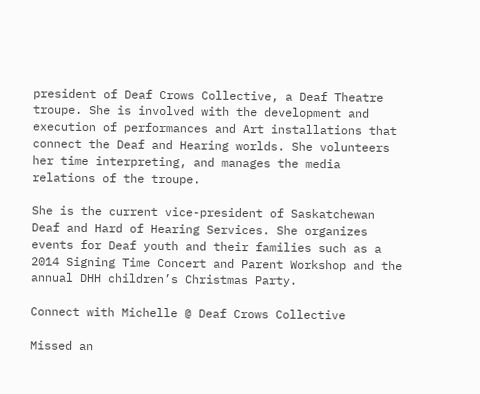president of Deaf Crows Collective, a Deaf Theatre troupe. She is involved with the development and execution of performances and Art installations that connect the Deaf and Hearing worlds. She volunteers her time interpreting, and manages the media relations of the troupe.

She is the current vice-president of Saskatchewan Deaf and Hard of Hearing Services. She organizes events for Deaf youth and their families such as a 2014 Signing Time Concert and Parent Workshop and the annual DHH children’s Christmas Party.

Connect with Michelle @ Deaf Crows Collective

Missed an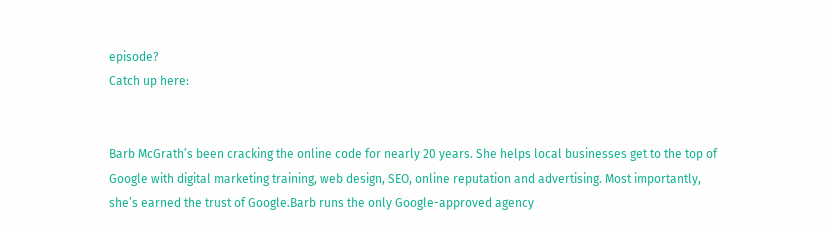episode?
Catch up here:


Barb McGrath’s been cracking the online code for nearly 20 years. She helps local businesses get to the top of Google with digital marketing training, web design, SEO, online reputation and advertising. Most importantly, she’s earned the trust of Google.Barb runs the only Google-approved agency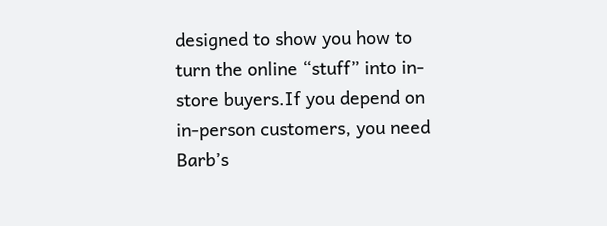designed to show you how to turn the online “stuff” into in-store buyers.If you depend on in-person customers, you need Barb’s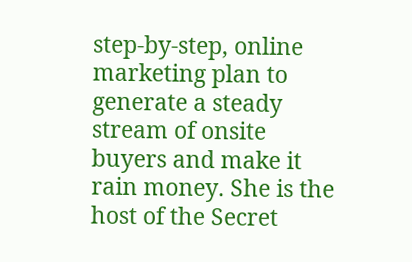step-by-step, online marketing plan to generate a steady stream of onsite buyers and make it rain money. She is the host of the Secret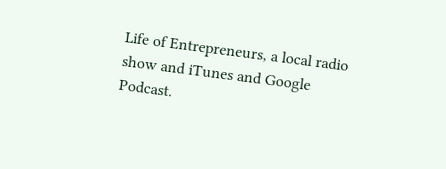Life of Entrepreneurs, a local radio show and iTunes and Google Podcast.